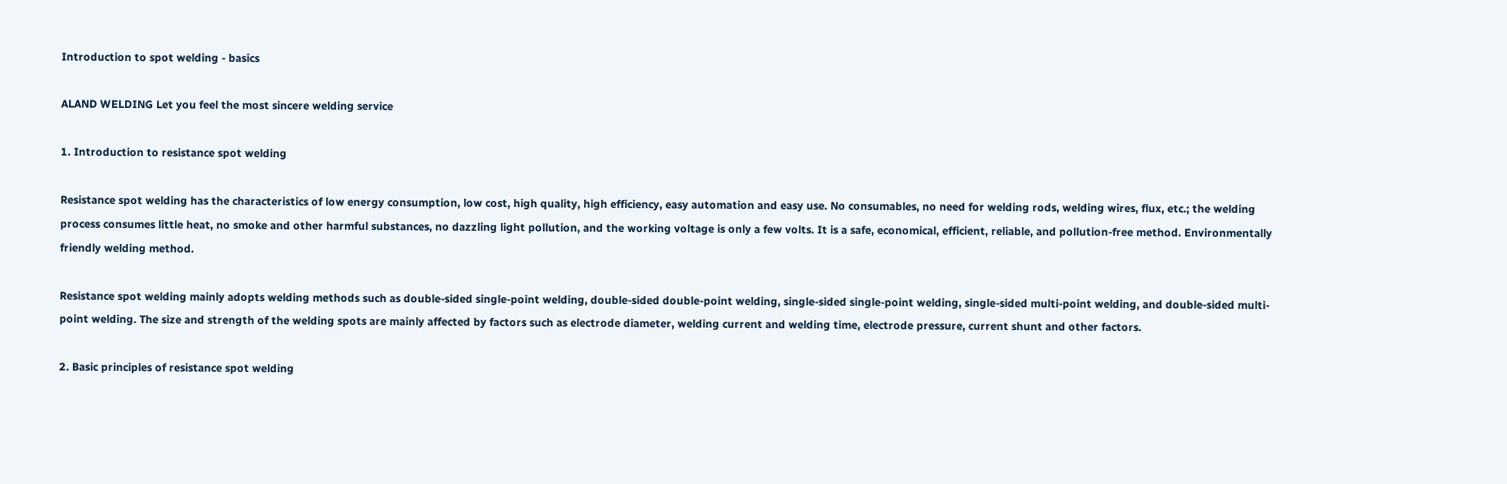Introduction to spot welding - basics

ALAND WELDING Let you feel the most sincere welding service

1. Introduction to resistance spot welding

Resistance spot welding has the characteristics of low energy consumption, low cost, high quality, high efficiency, easy automation and easy use. No consumables, no need for welding rods, welding wires, flux, etc.; the welding process consumes little heat, no smoke and other harmful substances, no dazzling light pollution, and the working voltage is only a few volts. It is a safe, economical, efficient, reliable, and pollution-free method. Environmentally friendly welding method.

Resistance spot welding mainly adopts welding methods such as double-sided single-point welding, double-sided double-point welding, single-sided single-point welding, single-sided multi-point welding, and double-sided multi-point welding. The size and strength of the welding spots are mainly affected by factors such as electrode diameter, welding current and welding time, electrode pressure, current shunt and other factors.

2. Basic principles of resistance spot welding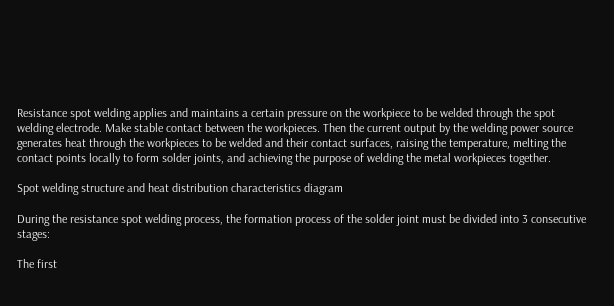Resistance spot welding applies and maintains a certain pressure on the workpiece to be welded through the spot welding electrode. Make stable contact between the workpieces. Then the current output by the welding power source generates heat through the workpieces to be welded and their contact surfaces, raising the temperature, melting the contact points locally to form solder joints, and achieving the purpose of welding the metal workpieces together.

Spot welding structure and heat distribution characteristics diagram

During the resistance spot welding process, the formation process of the solder joint must be divided into 3 consecutive stages:

The first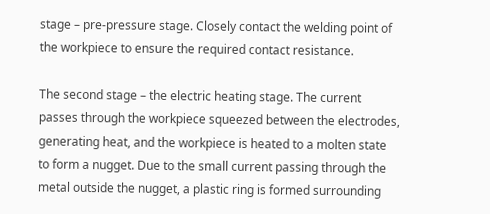stage – pre-pressure stage. Closely contact the welding point of the workpiece to ensure the required contact resistance.

The second stage – the electric heating stage. The current passes through the workpiece squeezed between the electrodes, generating heat, and the workpiece is heated to a molten state to form a nugget. Due to the small current passing through the metal outside the nugget, a plastic ring is formed surrounding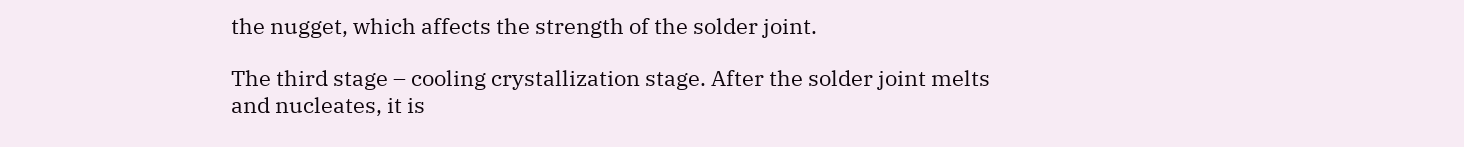the nugget, which affects the strength of the solder joint.

The third stage – cooling crystallization stage. After the solder joint melts and nucleates, it is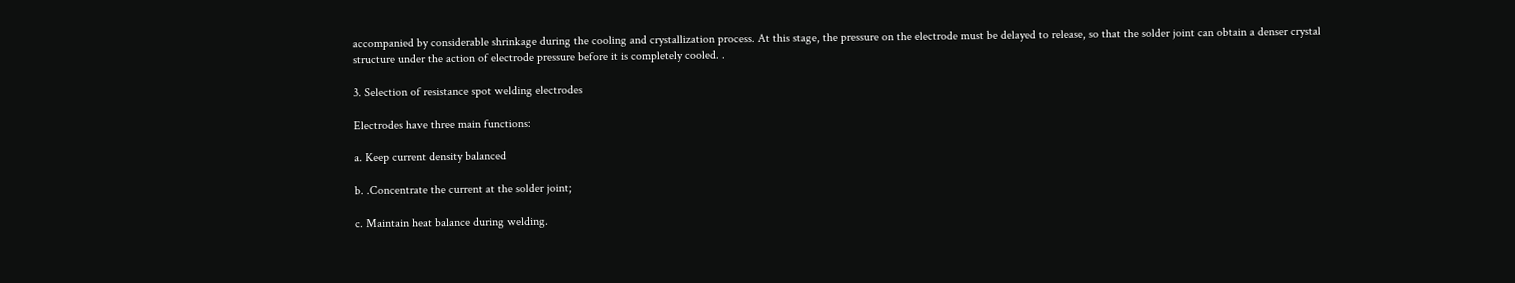accompanied by considerable shrinkage during the cooling and crystallization process. At this stage, the pressure on the electrode must be delayed to release, so that the solder joint can obtain a denser crystal structure under the action of electrode pressure before it is completely cooled. .

3. Selection of resistance spot welding electrodes

Electrodes have three main functions:

a. Keep current density balanced

b. .Concentrate the current at the solder joint;

c. Maintain heat balance during welding.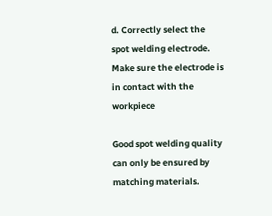d. Correctly select the spot welding electrode. Make sure the electrode is in contact with the workpiece

Good spot welding quality can only be ensured by matching materials.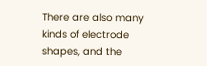There are also many kinds of electrode shapes, and the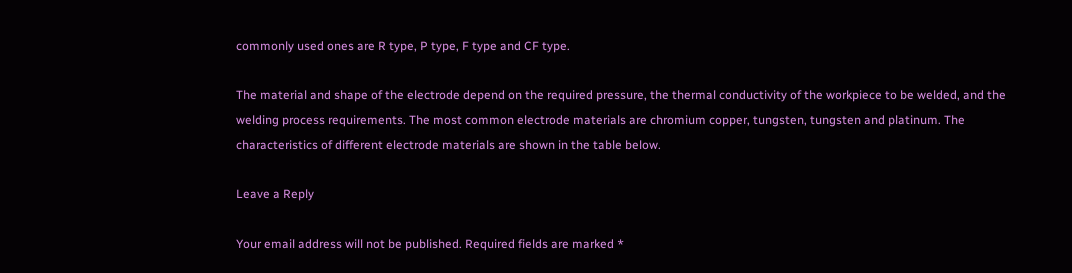commonly used ones are R type, P type, F type and CF type.

The material and shape of the electrode depend on the required pressure, the thermal conductivity of the workpiece to be welded, and the welding process requirements. The most common electrode materials are chromium copper, tungsten, tungsten and platinum. The characteristics of different electrode materials are shown in the table below.

Leave a Reply

Your email address will not be published. Required fields are marked *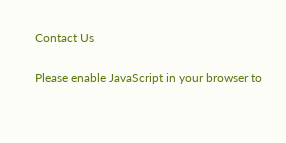Contact Us

Please enable JavaScript in your browser to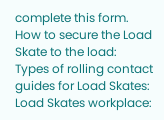complete this form.
How to secure the Load Skate to the load:
Types of rolling contact guides for Load Skates:
Load Skates workplace: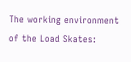The working environment of the Load Skates: